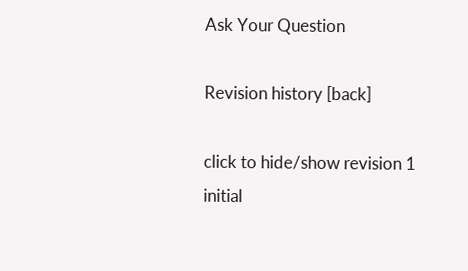Ask Your Question

Revision history [back]

click to hide/show revision 1
initial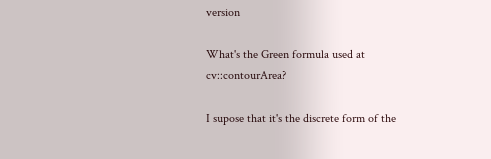version

What's the Green formula used at cv::contourArea?

I supose that it's the discrete form of the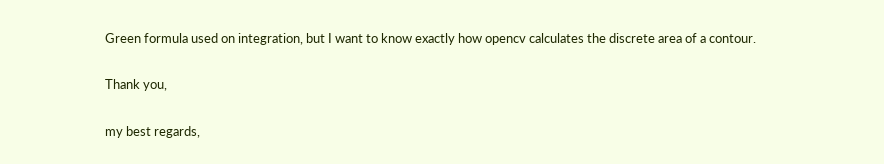Green formula used on integration, but I want to know exactly how opencv calculates the discrete area of a contour.

Thank you,

my best regards,